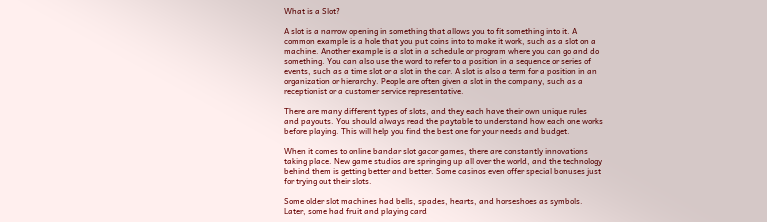What is a Slot?

A slot is a narrow opening in something that allows you to fit something into it. A common example is a hole that you put coins into to make it work, such as a slot on a machine. Another example is a slot in a schedule or program where you can go and do something. You can also use the word to refer to a position in a sequence or series of events, such as a time slot or a slot in the car. A slot is also a term for a position in an organization or hierarchy. People are often given a slot in the company, such as a receptionist or a customer service representative.

There are many different types of slots, and they each have their own unique rules and payouts. You should always read the paytable to understand how each one works before playing. This will help you find the best one for your needs and budget.

When it comes to online bandar slot gacor games, there are constantly innovations taking place. New game studios are springing up all over the world, and the technology behind them is getting better and better. Some casinos even offer special bonuses just for trying out their slots.

Some older slot machines had bells, spades, hearts, and horseshoes as symbols. Later, some had fruit and playing card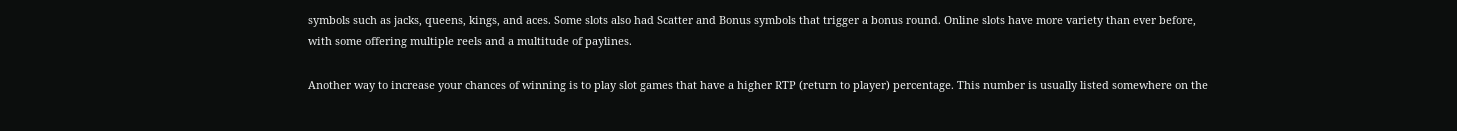symbols such as jacks, queens, kings, and aces. Some slots also had Scatter and Bonus symbols that trigger a bonus round. Online slots have more variety than ever before, with some offering multiple reels and a multitude of paylines.

Another way to increase your chances of winning is to play slot games that have a higher RTP (return to player) percentage. This number is usually listed somewhere on the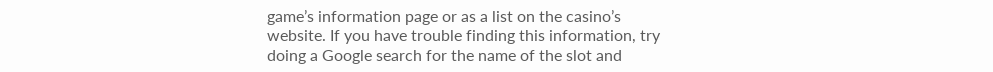game’s information page or as a list on the casino’s website. If you have trouble finding this information, try doing a Google search for the name of the slot and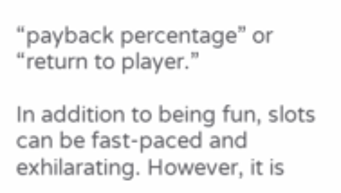“payback percentage” or “return to player.”

In addition to being fun, slots can be fast-paced and exhilarating. However, it is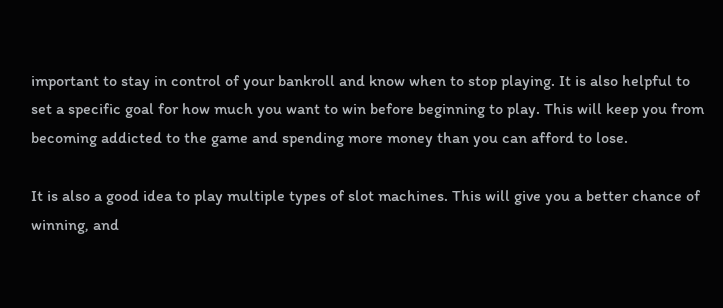important to stay in control of your bankroll and know when to stop playing. It is also helpful to set a specific goal for how much you want to win before beginning to play. This will keep you from becoming addicted to the game and spending more money than you can afford to lose.

It is also a good idea to play multiple types of slot machines. This will give you a better chance of winning, and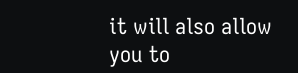it will also allow you to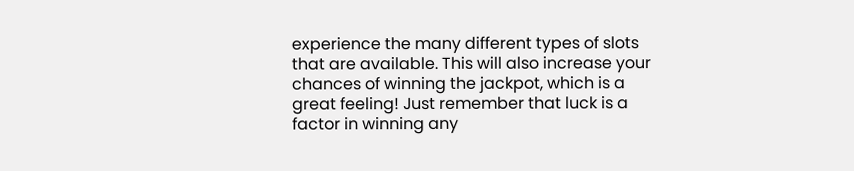experience the many different types of slots that are available. This will also increase your chances of winning the jackpot, which is a great feeling! Just remember that luck is a factor in winning any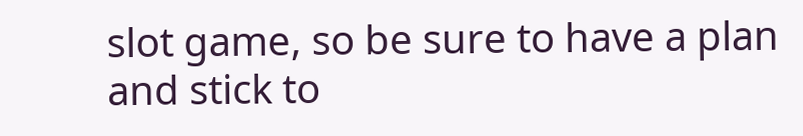slot game, so be sure to have a plan and stick to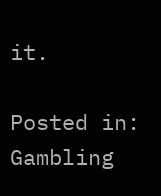it.

Posted in: Gambling